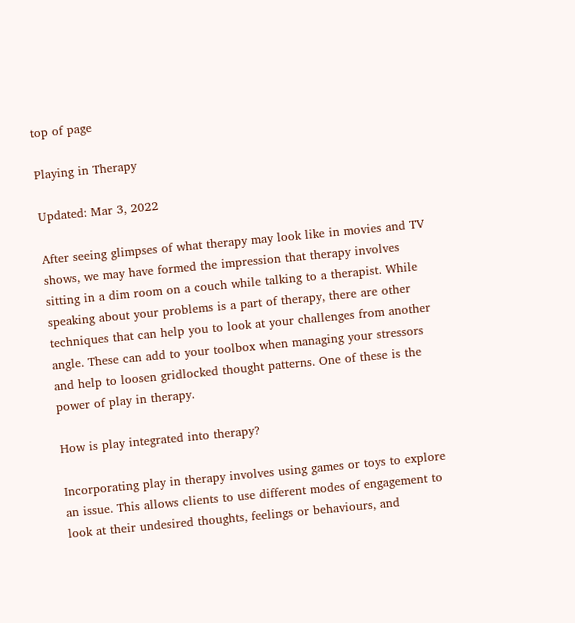top of page

Playing in Therapy

Updated: Mar 3, 2022

After seeing glimpses of what therapy may look like in movies and TV shows, we may have formed the impression that therapy involves sitting in a dim room on a couch while talking to a therapist. While speaking about your problems is a part of therapy, there are other techniques that can help you to look at your challenges from another angle. These can add to your toolbox when managing your stressors and help to loosen gridlocked thought patterns. One of these is the power of play in therapy.

How is play integrated into therapy?

Incorporating play in therapy involves using games or toys to explore an issue. This allows clients to use different modes of engagement to look at their undesired thoughts, feelings or behaviours, and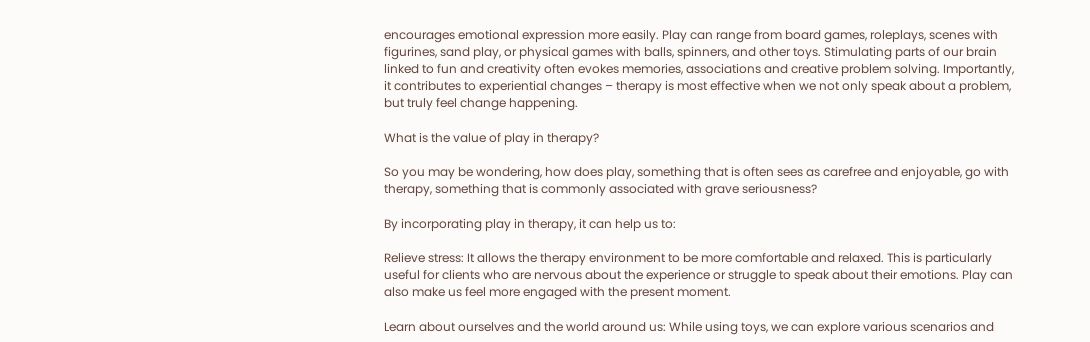encourages emotional expression more easily. Play can range from board games, roleplays, scenes with figurines, sand play, or physical games with balls, spinners, and other toys. Stimulating parts of our brain linked to fun and creativity often evokes memories, associations and creative problem solving. Importantly, it contributes to experiential changes – therapy is most effective when we not only speak about a problem, but truly feel change happening.

What is the value of play in therapy?

So you may be wondering, how does play, something that is often sees as carefree and enjoyable, go with therapy, something that is commonly associated with grave seriousness?

By incorporating play in therapy, it can help us to:

Relieve stress: It allows the therapy environment to be more comfortable and relaxed. This is particularly useful for clients who are nervous about the experience or struggle to speak about their emotions. Play can also make us feel more engaged with the present moment.

Learn about ourselves and the world around us: While using toys, we can explore various scenarios and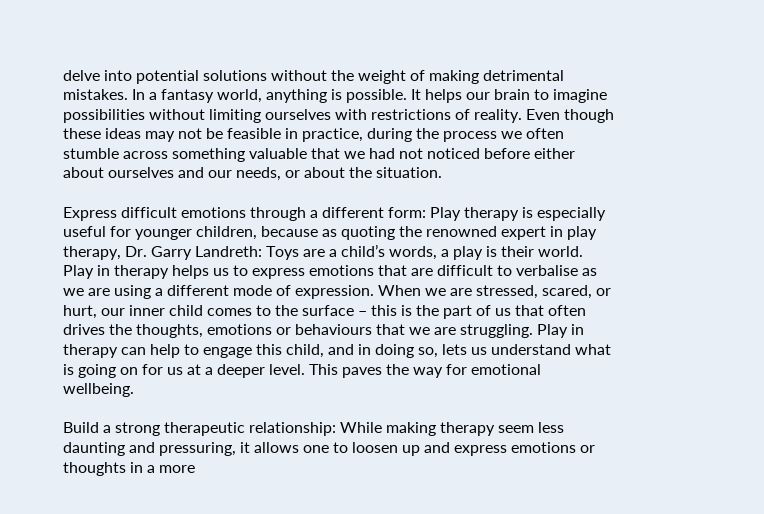delve into potential solutions without the weight of making detrimental mistakes. In a fantasy world, anything is possible. It helps our brain to imagine possibilities without limiting ourselves with restrictions of reality. Even though these ideas may not be feasible in practice, during the process we often stumble across something valuable that we had not noticed before either about ourselves and our needs, or about the situation.

Express difficult emotions through a different form: Play therapy is especially useful for younger children, because as quoting the renowned expert in play therapy, Dr. Garry Landreth: Toys are a child’s words, a play is their world. Play in therapy helps us to express emotions that are difficult to verbalise as we are using a different mode of expression. When we are stressed, scared, or hurt, our inner child comes to the surface – this is the part of us that often drives the thoughts, emotions or behaviours that we are struggling. Play in therapy can help to engage this child, and in doing so, lets us understand what is going on for us at a deeper level. This paves the way for emotional wellbeing.

Build a strong therapeutic relationship: While making therapy seem less daunting and pressuring, it allows one to loosen up and express emotions or thoughts in a more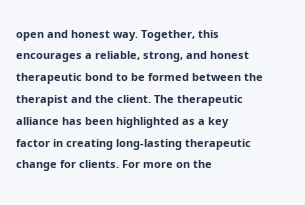open and honest way. Together, this encourages a reliable, strong, and honest therapeutic bond to be formed between the therapist and the client. The therapeutic alliance has been highlighted as a key factor in creating long-lasting therapeutic change for clients. For more on the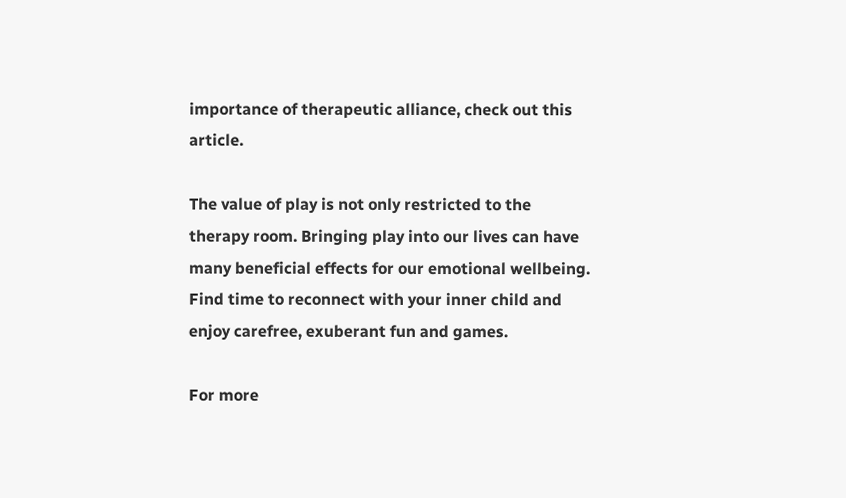importance of therapeutic alliance, check out this article.

The value of play is not only restricted to the therapy room. Bringing play into our lives can have many beneficial effects for our emotional wellbeing. Find time to reconnect with your inner child and enjoy carefree, exuberant fun and games.

For more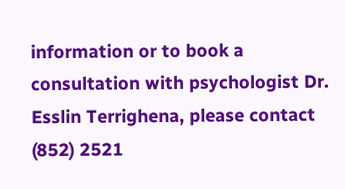information or to book a consultation with psychologist Dr. Esslin Terrighena, please contact (852) 2521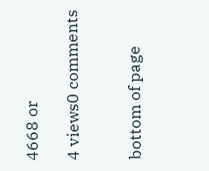4668 or

4 views0 comments


bottom of page